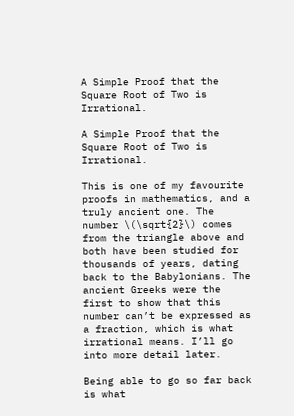A Simple Proof that the Square Root of Two is Irrational.

A Simple Proof that the Square Root of Two is Irrational.

This is one of my favourite proofs in mathematics, and a truly ancient one. The number \(\sqrt{2}\) comes from the triangle above and both have been studied for thousands of years, dating back to the Babylonians. The ancient Greeks were the first to show that this number can’t be expressed as a fraction, which is what irrational means. I’ll go into more detail later.

Being able to go so far back is what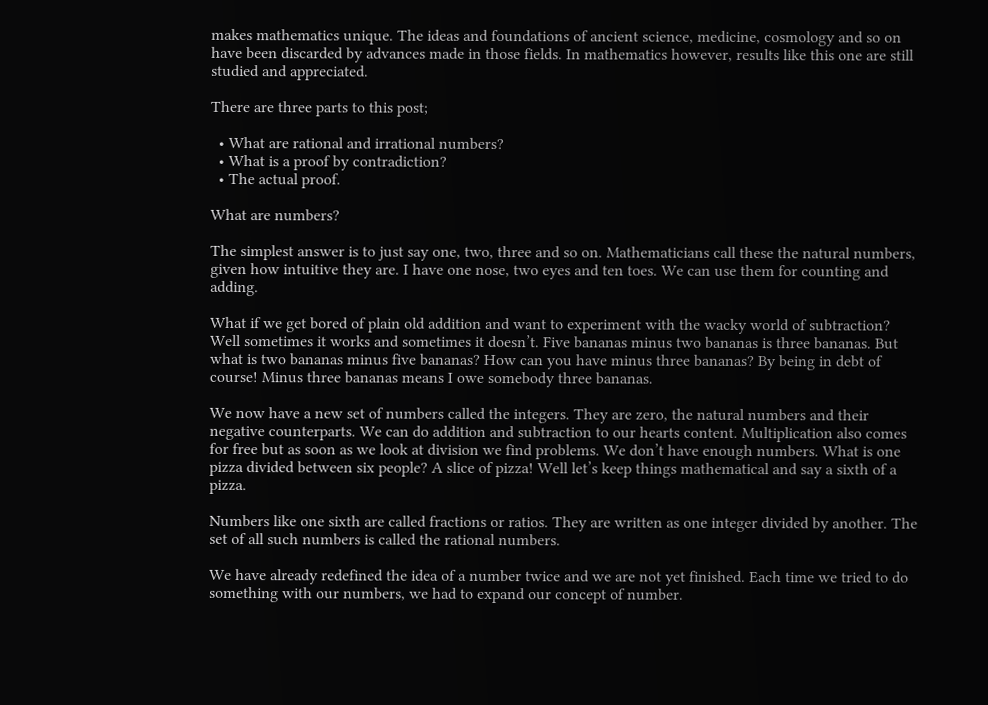makes mathematics unique. The ideas and foundations of ancient science, medicine, cosmology and so on have been discarded by advances made in those fields. In mathematics however, results like this one are still studied and appreciated.

There are three parts to this post;

  • What are rational and irrational numbers?
  • What is a proof by contradiction?
  • The actual proof.

What are numbers?

The simplest answer is to just say one, two, three and so on. Mathematicians call these the natural numbers, given how intuitive they are. I have one nose, two eyes and ten toes. We can use them for counting and adding.

What if we get bored of plain old addition and want to experiment with the wacky world of subtraction? Well sometimes it works and sometimes it doesn’t. Five bananas minus two bananas is three bananas. But what is two bananas minus five bananas? How can you have minus three bananas? By being in debt of course! Minus three bananas means I owe somebody three bananas.

We now have a new set of numbers called the integers. They are zero, the natural numbers and their negative counterparts. We can do addition and subtraction to our hearts content. Multiplication also comes for free but as soon as we look at division we find problems. We don’t have enough numbers. What is one pizza divided between six people? A slice of pizza! Well let’s keep things mathematical and say a sixth of a pizza.

Numbers like one sixth are called fractions or ratios. They are written as one integer divided by another. The set of all such numbers is called the rational numbers.

We have already redefined the idea of a number twice and we are not yet finished. Each time we tried to do something with our numbers, we had to expand our concept of number.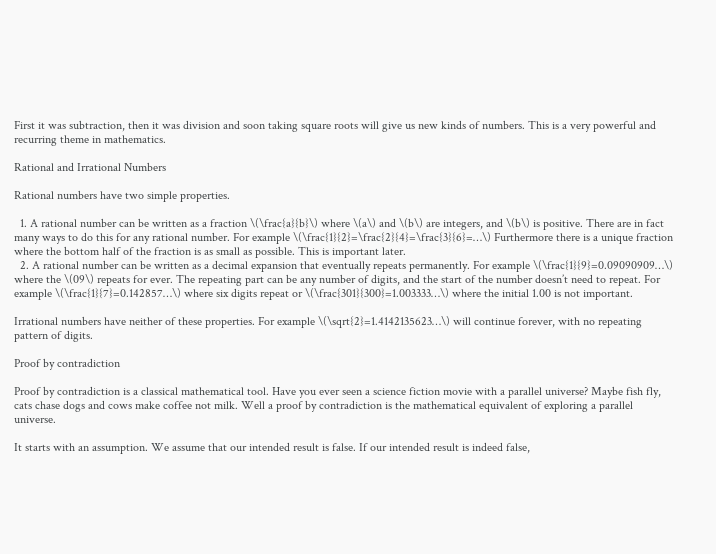First it was subtraction, then it was division and soon taking square roots will give us new kinds of numbers. This is a very powerful and recurring theme in mathematics.

Rational and Irrational Numbers

Rational numbers have two simple properties.

  1. A rational number can be written as a fraction \(\frac{a}{b}\) where \(a\) and \(b\) are integers, and \(b\) is positive. There are in fact many ways to do this for any rational number. For example \(\frac{1}{2}=\frac{2}{4}=\frac{3}{6}=…\) Furthermore there is a unique fraction where the bottom half of the fraction is as small as possible. This is important later.
  2. A rational number can be written as a decimal expansion that eventually repeats permanently. For example \(\frac{1}{9}=0.09090909…\) where the \(09\) repeats for ever. The repeating part can be any number of digits, and the start of the number doesn’t need to repeat. For example \(\frac{1}{7}=0.142857…\) where six digits repeat or \(\frac{301}{300}=1.003333…\) where the initial 1.00 is not important.

Irrational numbers have neither of these properties. For example \(\sqrt{2}=1.4142135623…\) will continue forever, with no repeating pattern of digits.

Proof by contradiction

Proof by contradiction is a classical mathematical tool. Have you ever seen a science fiction movie with a parallel universe? Maybe fish fly, cats chase dogs and cows make coffee not milk. Well a proof by contradiction is the mathematical equivalent of exploring a parallel universe.

It starts with an assumption. We assume that our intended result is false. If our intended result is indeed false,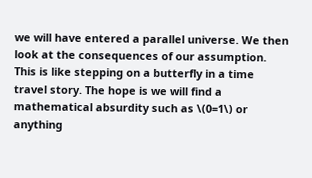we will have entered a parallel universe. We then look at the consequences of our assumption. This is like stepping on a butterfly in a time travel story. The hope is we will find a mathematical absurdity such as \(0=1\) or anything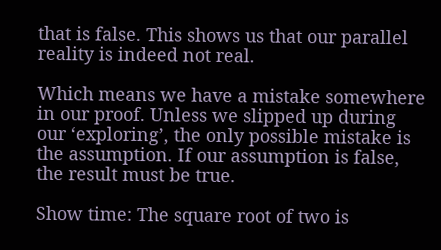that is false. This shows us that our parallel reality is indeed not real.

Which means we have a mistake somewhere in our proof. Unless we slipped up during our ‘exploring’, the only possible mistake is the assumption. If our assumption is false, the result must be true.

Show time: The square root of two is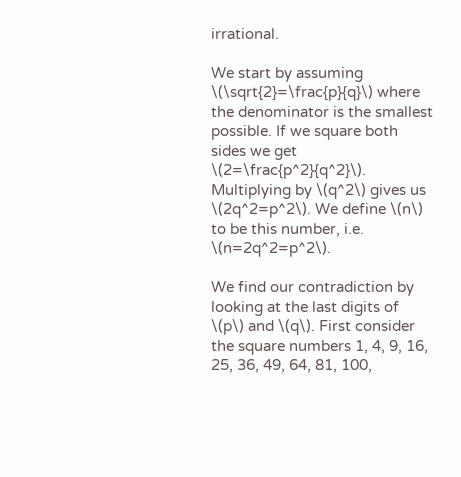irrational.

We start by assuming \(\sqrt{2}=\frac{p}{q}\) where the denominator is the smallest possible. If we square both sides we get \(2=\frac{p^2}{q^2}\). Multiplying by \(q^2\) gives us \(2q^2=p^2\). We define \(n\) to be this number, i.e. \(n=2q^2=p^2\).

We find our contradiction by looking at the last digits of \(p\) and \(q\). First consider the square numbers 1, 4, 9, 16, 25, 36, 49, 64, 81, 100,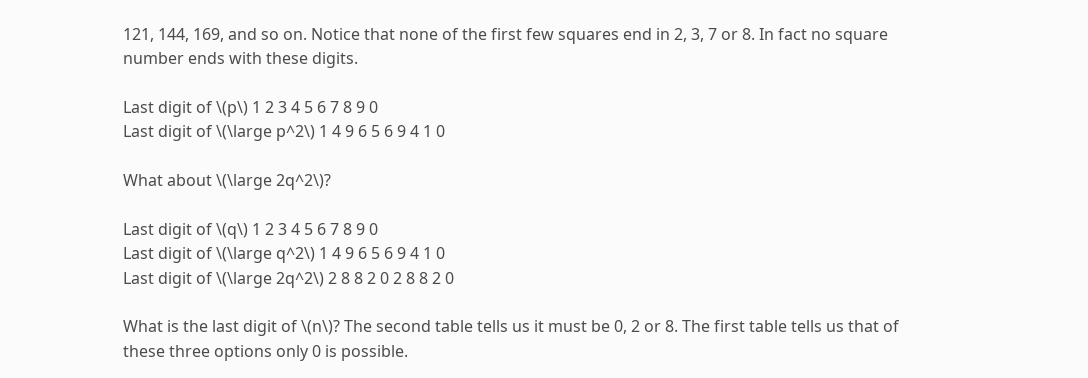121, 144, 169, and so on. Notice that none of the first few squares end in 2, 3, 7 or 8. In fact no square number ends with these digits.

Last digit of \(p\) 1 2 3 4 5 6 7 8 9 0
Last digit of \(\large p^2\) 1 4 9 6 5 6 9 4 1 0

What about \(\large 2q^2\)?

Last digit of \(q\) 1 2 3 4 5 6 7 8 9 0
Last digit of \(\large q^2\) 1 4 9 6 5 6 9 4 1 0
Last digit of \(\large 2q^2\) 2 8 8 2 0 2 8 8 2 0

What is the last digit of \(n\)? The second table tells us it must be 0, 2 or 8. The first table tells us that of these three options only 0 is possible.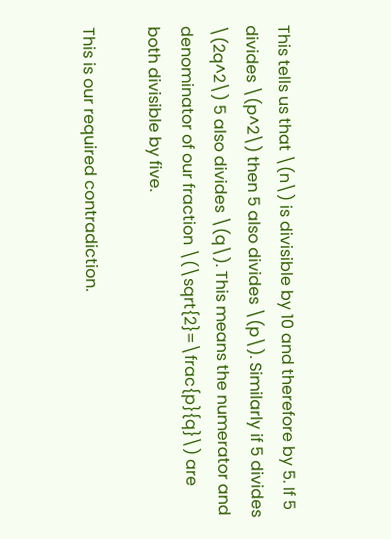This tells us that \(n\) is divisible by 10 and therefore by 5. If 5 divides \(p^2\) then 5 also divides \(p\). Similarly if 5 divides \(2q^2\) 5 also divides \(q\). This means the numerator and denominator of our fraction \(\sqrt{2}=\frac{p}{q}\) are both divisible by five.

This is our required contradiction.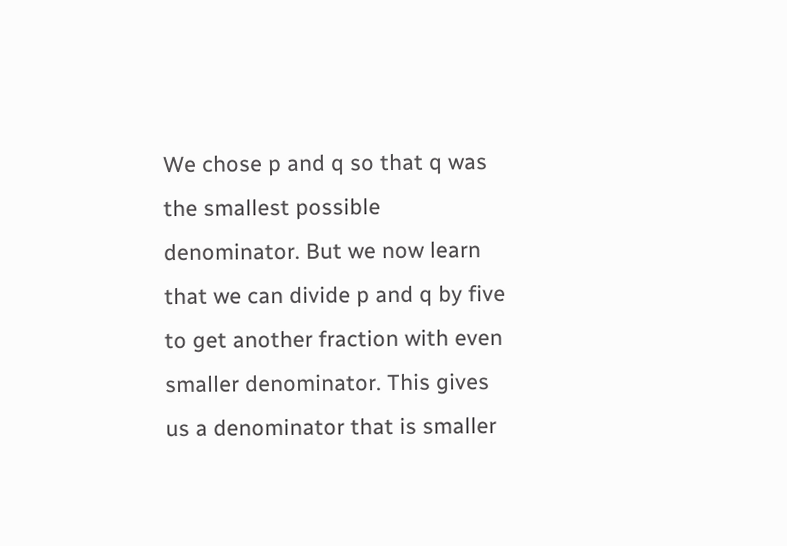We chose p and q so that q was the smallest possible denominator. But we now learn that we can divide p and q by five to get another fraction with even smaller denominator. This gives us a denominator that is smaller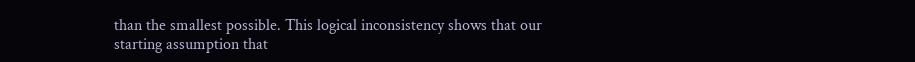than the smallest possible. This logical inconsistency shows that our starting assumption that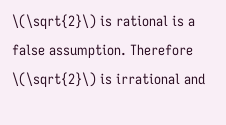\(\sqrt{2}\) is rational is a false assumption. Therefore \(\sqrt{2}\) is irrational and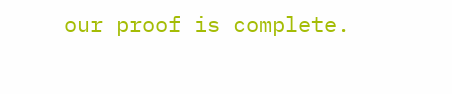our proof is complete.